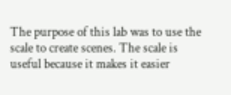The purpose of this lab was to use the scale to create scenes. The scale is useful because it makes it easier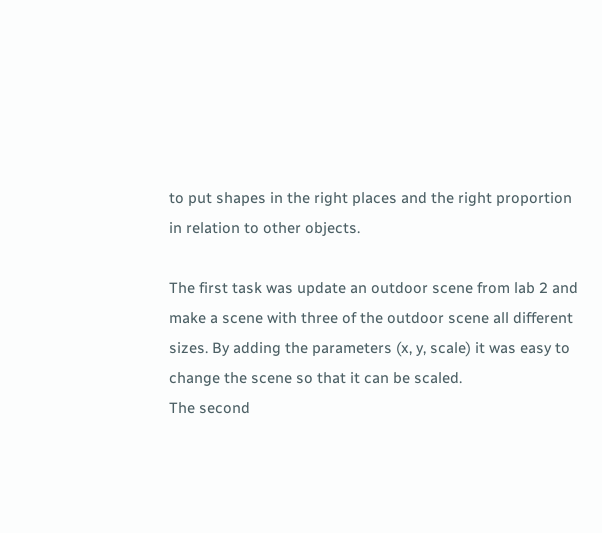to put shapes in the right places and the right proportion in relation to other objects.

The first task was update an outdoor scene from lab 2 and make a scene with three of the outdoor scene all different sizes. By adding the parameters (x, y, scale) it was easy to change the scene so that it can be scaled.
The second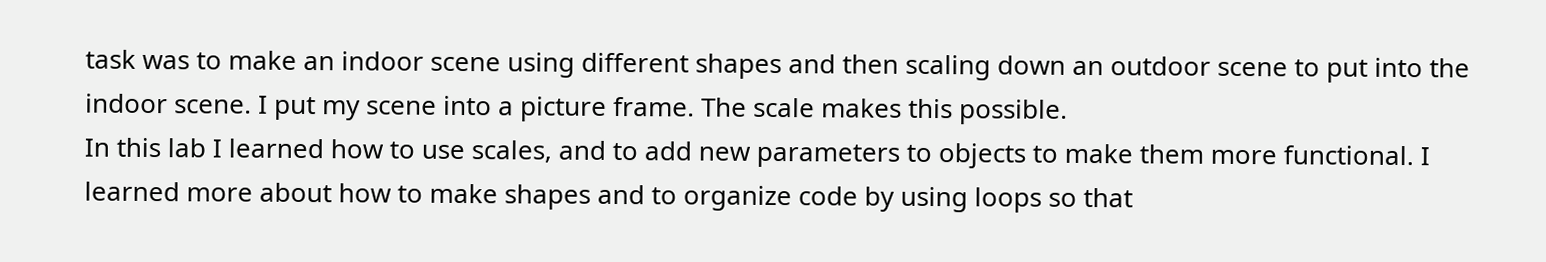task was to make an indoor scene using different shapes and then scaling down an outdoor scene to put into the indoor scene. I put my scene into a picture frame. The scale makes this possible.
In this lab I learned how to use scales, and to add new parameters to objects to make them more functional. I learned more about how to make shapes and to organize code by using loops so that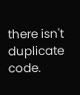there isn't duplicate code.